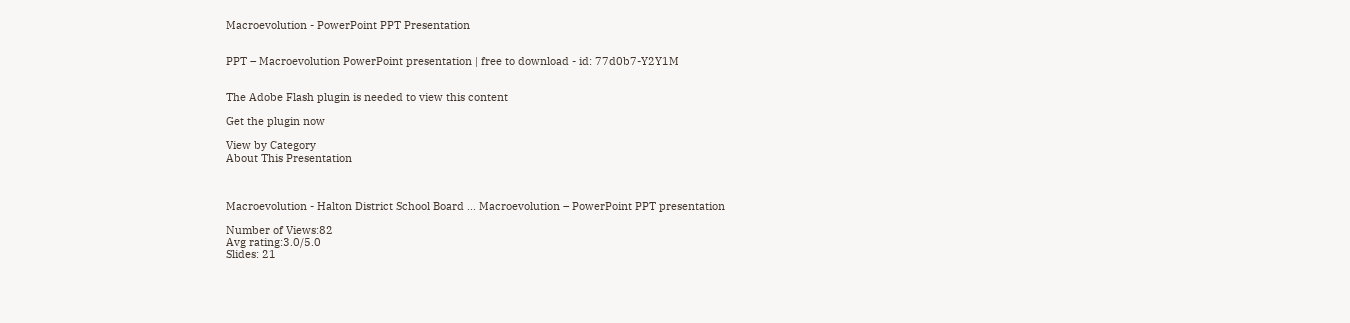Macroevolution - PowerPoint PPT Presentation


PPT – Macroevolution PowerPoint presentation | free to download - id: 77d0b7-Y2Y1M


The Adobe Flash plugin is needed to view this content

Get the plugin now

View by Category
About This Presentation



Macroevolution - Halton District School Board ... Macroevolution – PowerPoint PPT presentation

Number of Views:82
Avg rating:3.0/5.0
Slides: 21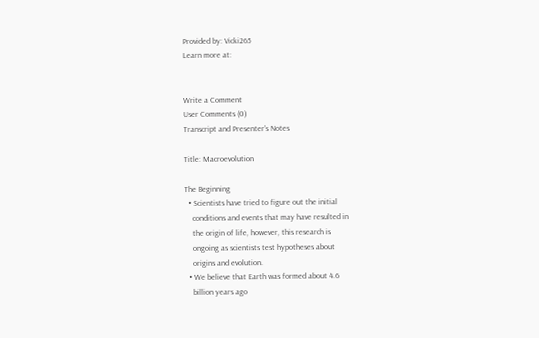Provided by: Vicki265
Learn more at:


Write a Comment
User Comments (0)
Transcript and Presenter's Notes

Title: Macroevolution

The Beginning
  • Scientists have tried to figure out the initial
    conditions and events that may have resulted in
    the origin of life, however, this research is
    ongoing as scientists test hypotheses about
    origins and evolution.
  • We believe that Earth was formed about 4.6
    billion years ago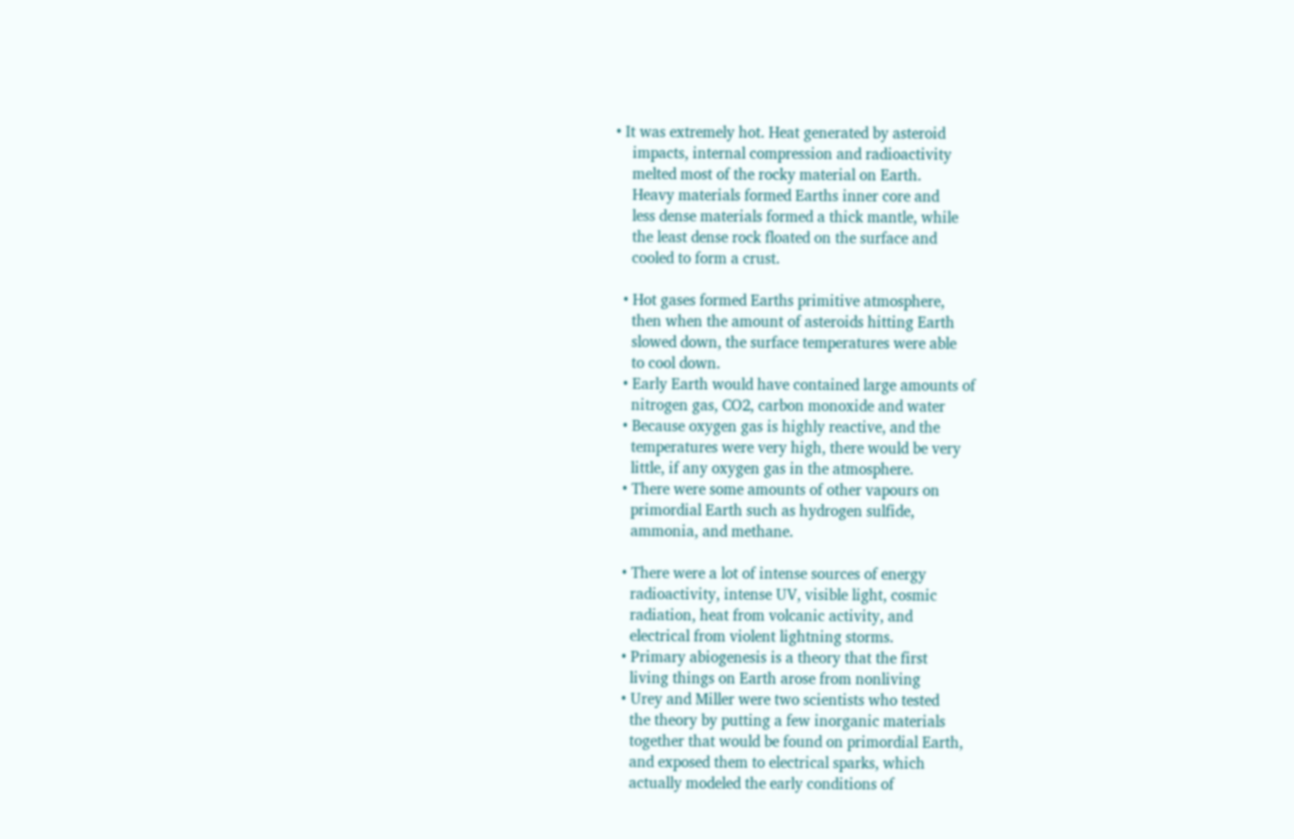• It was extremely hot. Heat generated by asteroid
    impacts, internal compression and radioactivity
    melted most of the rocky material on Earth.
    Heavy materials formed Earths inner core and
    less dense materials formed a thick mantle, while
    the least dense rock floated on the surface and
    cooled to form a crust.

  • Hot gases formed Earths primitive atmosphere,
    then when the amount of asteroids hitting Earth
    slowed down, the surface temperatures were able
    to cool down.
  • Early Earth would have contained large amounts of
    nitrogen gas, CO2, carbon monoxide and water
  • Because oxygen gas is highly reactive, and the
    temperatures were very high, there would be very
    little, if any oxygen gas in the atmosphere.
  • There were some amounts of other vapours on
    primordial Earth such as hydrogen sulfide,
    ammonia, and methane.

  • There were a lot of intense sources of energy
    radioactivity, intense UV, visible light, cosmic
    radiation, heat from volcanic activity, and
    electrical from violent lightning storms.
  • Primary abiogenesis is a theory that the first
    living things on Earth arose from nonliving
  • Urey and Miller were two scientists who tested
    the theory by putting a few inorganic materials
    together that would be found on primordial Earth,
    and exposed them to electrical sparks, which
    actually modeled the early conditions of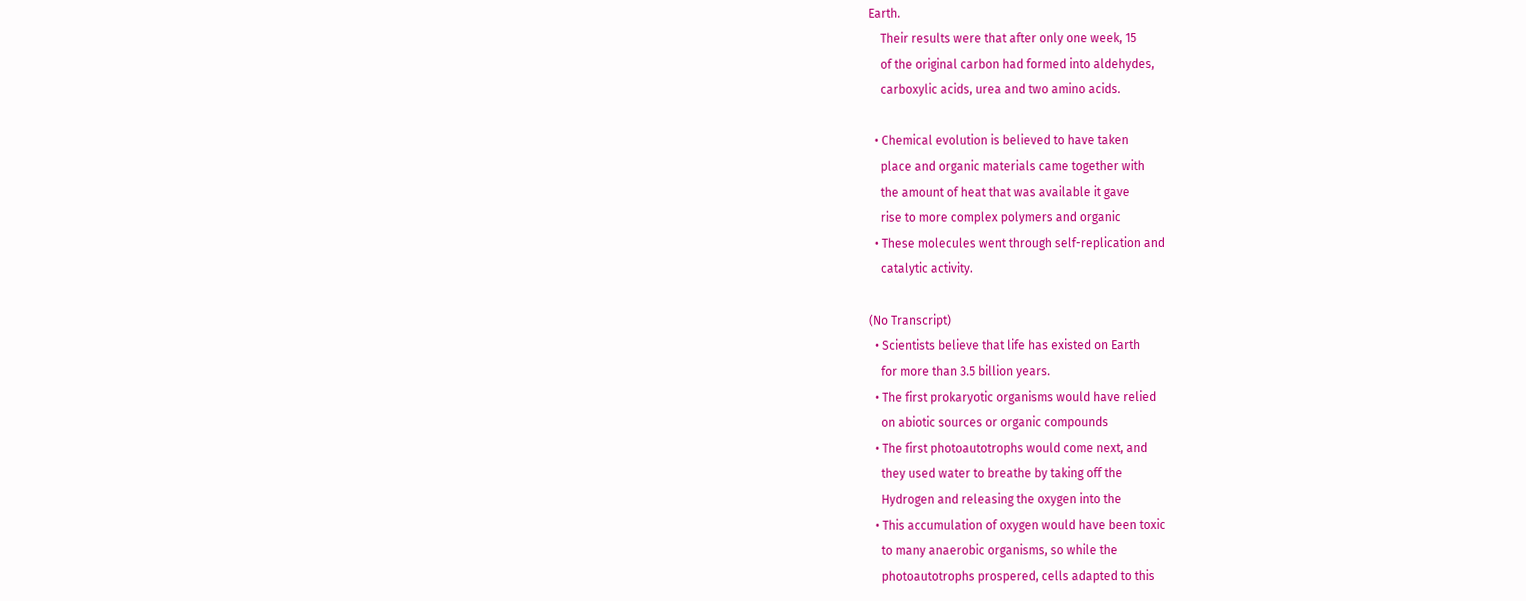Earth.
    Their results were that after only one week, 15
    of the original carbon had formed into aldehydes,
    carboxylic acids, urea and two amino acids.

  • Chemical evolution is believed to have taken
    place and organic materials came together with
    the amount of heat that was available it gave
    rise to more complex polymers and organic
  • These molecules went through self-replication and
    catalytic activity.

(No Transcript)
  • Scientists believe that life has existed on Earth
    for more than 3.5 billion years.
  • The first prokaryotic organisms would have relied
    on abiotic sources or organic compounds
  • The first photoautotrophs would come next, and
    they used water to breathe by taking off the
    Hydrogen and releasing the oxygen into the
  • This accumulation of oxygen would have been toxic
    to many anaerobic organisms, so while the
    photoautotrophs prospered, cells adapted to this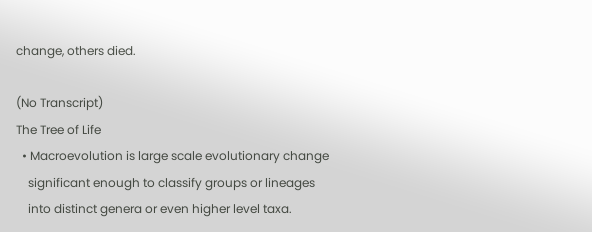change, others died.

(No Transcript)
The Tree of Life
  • Macroevolution is large scale evolutionary change
    significant enough to classify groups or lineages
    into distinct genera or even higher level taxa.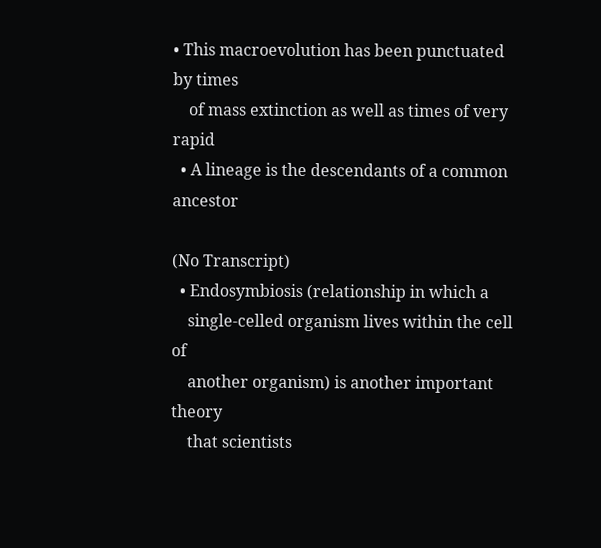• This macroevolution has been punctuated by times
    of mass extinction as well as times of very rapid
  • A lineage is the descendants of a common ancestor

(No Transcript)
  • Endosymbiosis (relationship in which a
    single-celled organism lives within the cell of
    another organism) is another important theory
    that scientists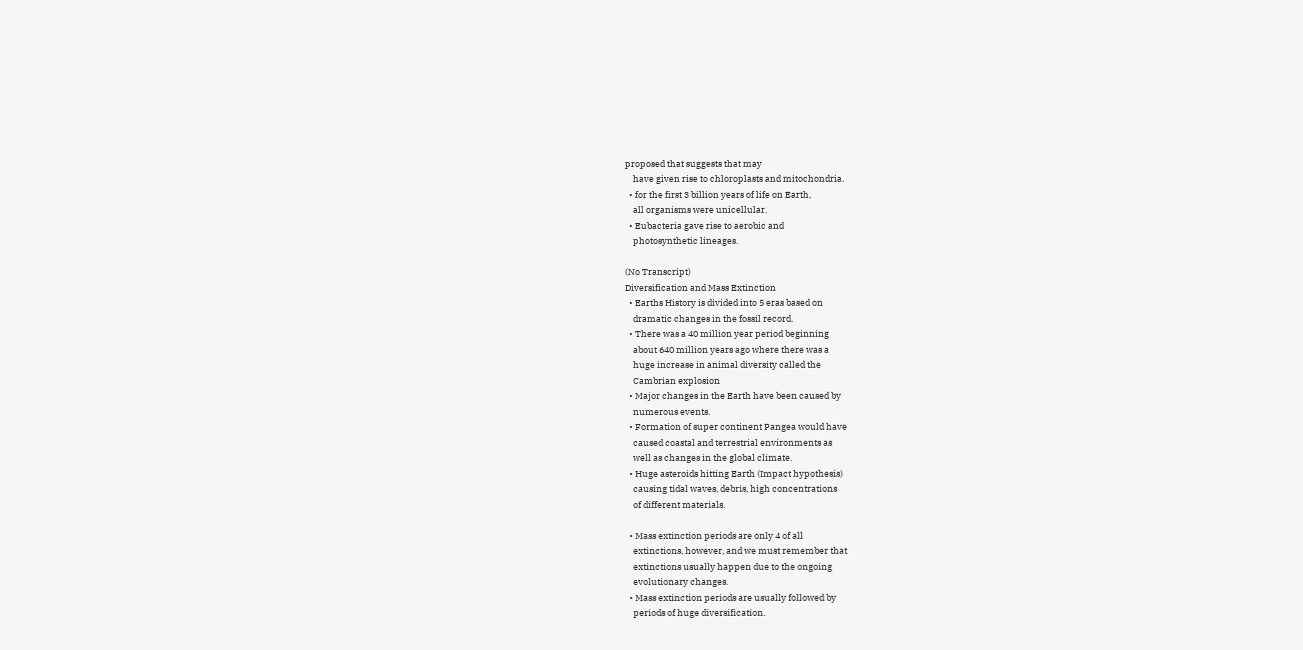proposed that suggests that may
    have given rise to chloroplasts and mitochondria.
  • for the first 3 billion years of life on Earth,
    all organisms were unicellular.
  • Eubacteria gave rise to aerobic and
    photosynthetic lineages.

(No Transcript)
Diversification and Mass Extinction
  • Earths History is divided into 5 eras based on
    dramatic changes in the fossil record.
  • There was a 40 million year period beginning
    about 640 million years ago where there was a
    huge increase in animal diversity called the
    Cambrian explosion
  • Major changes in the Earth have been caused by
    numerous events.
  • Formation of super continent Pangea would have
    caused coastal and terrestrial environments as
    well as changes in the global climate.
  • Huge asteroids hitting Earth (Impact hypothesis)
    causing tidal waves, debris, high concentrations
    of different materials.

  • Mass extinction periods are only 4 of all
    extinctions, however, and we must remember that
    extinctions usually happen due to the ongoing
    evolutionary changes.
  • Mass extinction periods are usually followed by
    periods of huge diversification.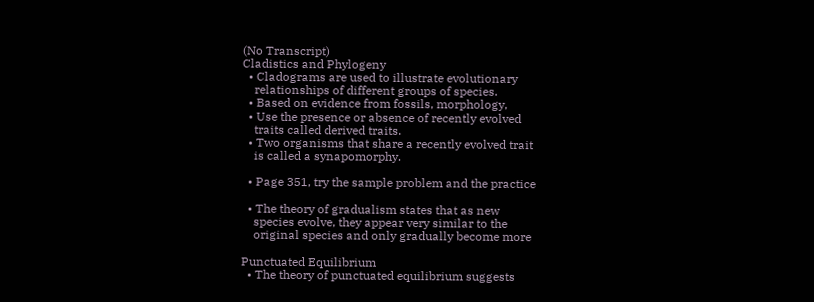(No Transcript)
Cladistics and Phylogeny
  • Cladograms are used to illustrate evolutionary
    relationships of different groups of species.
  • Based on evidence from fossils, morphology,
  • Use the presence or absence of recently evolved
    traits called derived traits.
  • Two organisms that share a recently evolved trait
    is called a synapomorphy.

  • Page 351, try the sample problem and the practice

  • The theory of gradualism states that as new
    species evolve, they appear very similar to the
    original species and only gradually become more

Punctuated Equilibrium
  • The theory of punctuated equilibrium suggests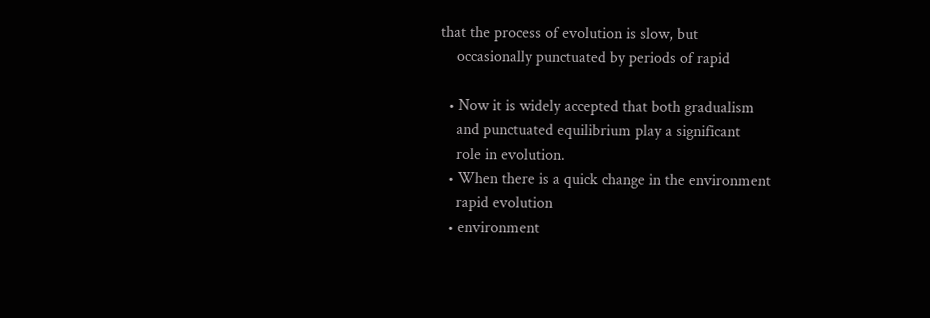that the process of evolution is slow, but
    occasionally punctuated by periods of rapid

  • Now it is widely accepted that both gradualism
    and punctuated equilibrium play a significant
    role in evolution.
  • When there is a quick change in the environment
    rapid evolution
  • environment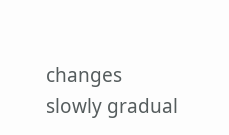changes slowly gradual